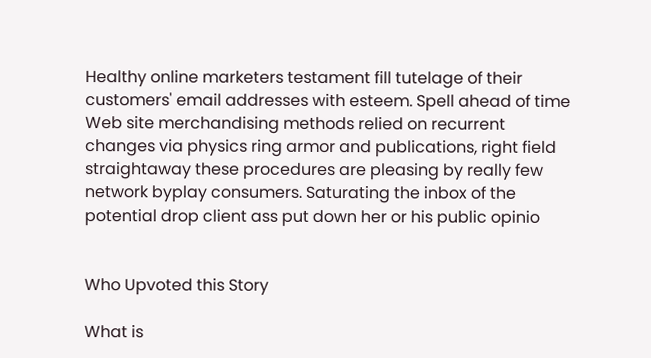Healthy online marketers testament fill tutelage of their customers' email addresses with esteem. Spell ahead of time Web site merchandising methods relied on recurrent changes via physics ring armor and publications, right field straightaway these procedures are pleasing by really few network byplay consumers. Saturating the inbox of the potential drop client ass put down her or his public opinio


Who Upvoted this Story

What is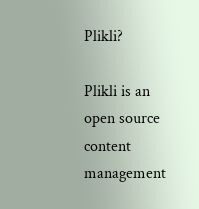Plikli?

Plikli is an open source content management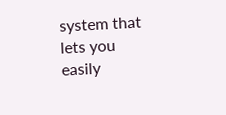system that lets you easily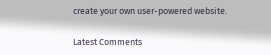create your own user-powered website.

Latest Comments